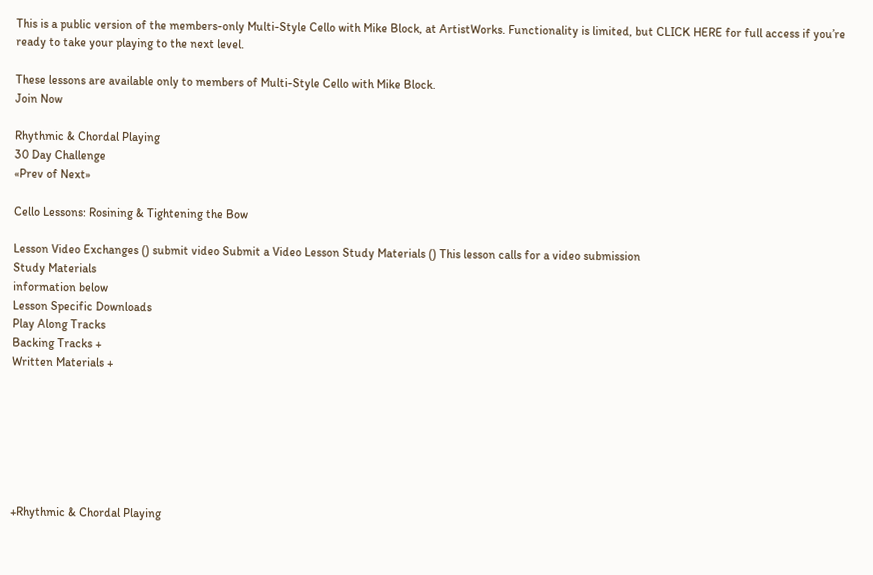This is a public version of the members-only Multi-Style Cello with Mike Block, at ArtistWorks. Functionality is limited, but CLICK HERE for full access if you’re ready to take your playing to the next level.

These lessons are available only to members of Multi-Style Cello with Mike Block.
Join Now

Rhythmic & Chordal Playing
30 Day Challenge
«Prev of Next»

Cello Lessons: Rosining & Tightening the Bow

Lesson Video Exchanges () submit video Submit a Video Lesson Study Materials () This lesson calls for a video submission
Study Materials
information below
Lesson Specific Downloads
Play Along Tracks
Backing Tracks +
Written Materials +







+Rhythmic & Chordal Playing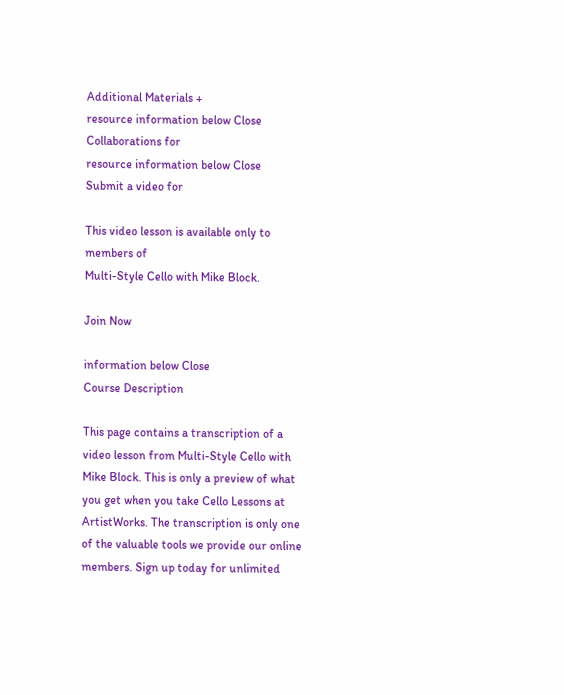Additional Materials +
resource information below Close
Collaborations for
resource information below Close
Submit a video for

This video lesson is available only to members of
Multi-Style Cello with Mike Block.

Join Now

information below Close
Course Description

This page contains a transcription of a video lesson from Multi-Style Cello with Mike Block. This is only a preview of what you get when you take Cello Lessons at ArtistWorks. The transcription is only one of the valuable tools we provide our online members. Sign up today for unlimited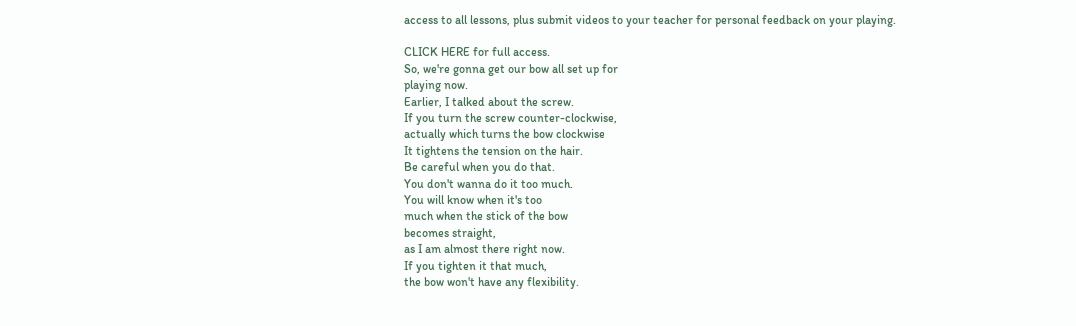access to all lessons, plus submit videos to your teacher for personal feedback on your playing.

CLICK HERE for full access.
So, we're gonna get our bow all set up for
playing now.
Earlier, I talked about the screw.
If you turn the screw counter-clockwise,
actually which turns the bow clockwise
It tightens the tension on the hair.
Be careful when you do that.
You don't wanna do it too much.
You will know when it's too
much when the stick of the bow
becomes straight,
as I am almost there right now.
If you tighten it that much,
the bow won't have any flexibility.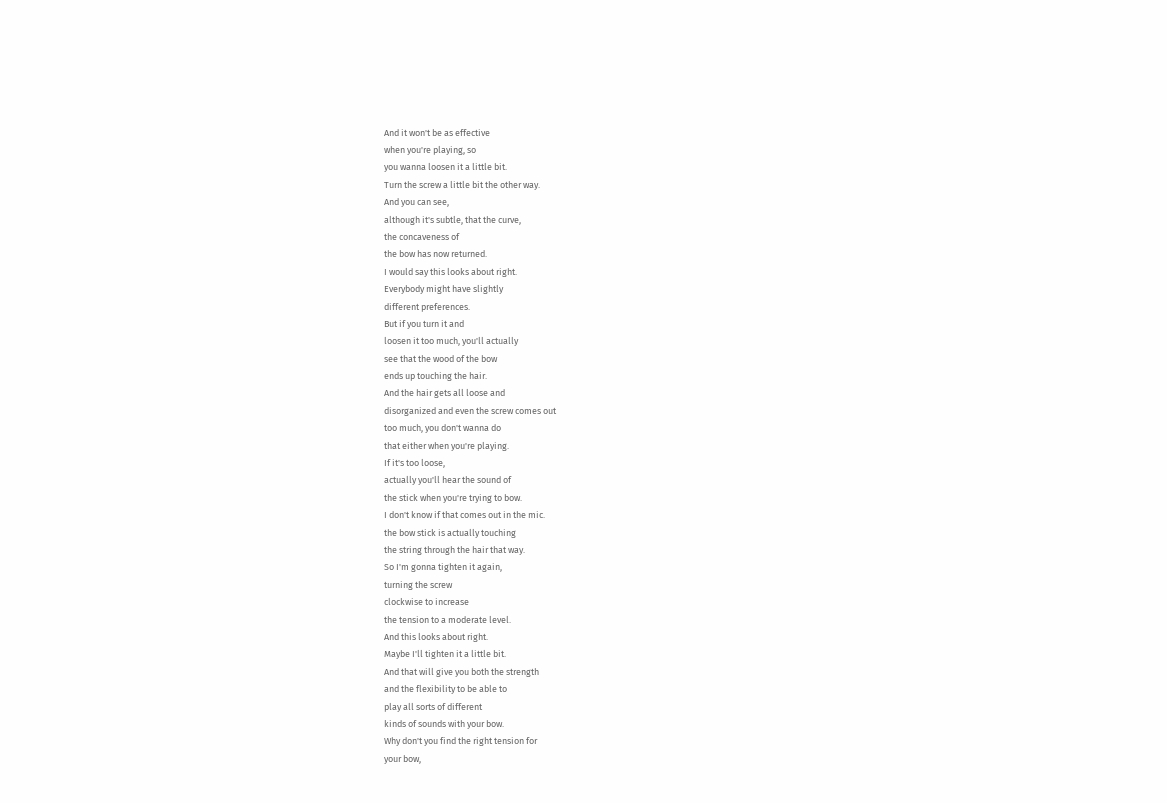And it won't be as effective
when you're playing, so
you wanna loosen it a little bit.
Turn the screw a little bit the other way.
And you can see,
although it's subtle, that the curve,
the concaveness of
the bow has now returned.
I would say this looks about right.
Everybody might have slightly
different preferences.
But if you turn it and
loosen it too much, you'll actually
see that the wood of the bow
ends up touching the hair.
And the hair gets all loose and
disorganized and even the screw comes out
too much, you don't wanna do
that either when you're playing.
If it's too loose,
actually you'll hear the sound of
the stick when you're trying to bow.
I don't know if that comes out in the mic.
the bow stick is actually touching
the string through the hair that way.
So I'm gonna tighten it again,
turning the screw
clockwise to increase
the tension to a moderate level.
And this looks about right.
Maybe I'll tighten it a little bit.
And that will give you both the strength
and the flexibility to be able to
play all sorts of different
kinds of sounds with your bow.
Why don't you find the right tension for
your bow,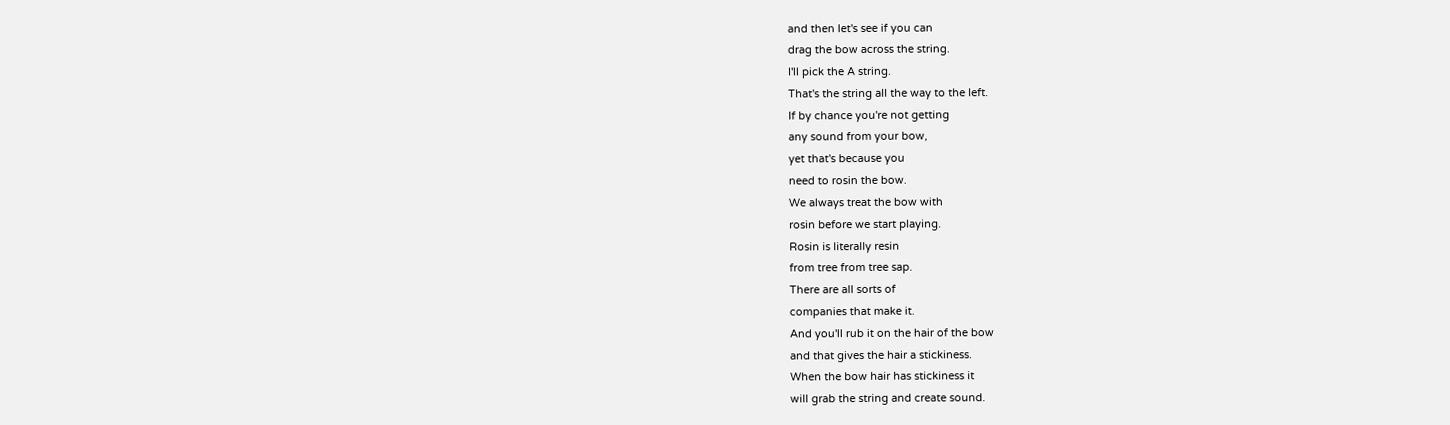and then let's see if you can
drag the bow across the string.
I'll pick the A string.
That's the string all the way to the left.
If by chance you're not getting
any sound from your bow,
yet that's because you
need to rosin the bow.
We always treat the bow with
rosin before we start playing.
Rosin is literally resin
from tree from tree sap.
There are all sorts of
companies that make it.
And you'll rub it on the hair of the bow
and that gives the hair a stickiness.
When the bow hair has stickiness it
will grab the string and create sound.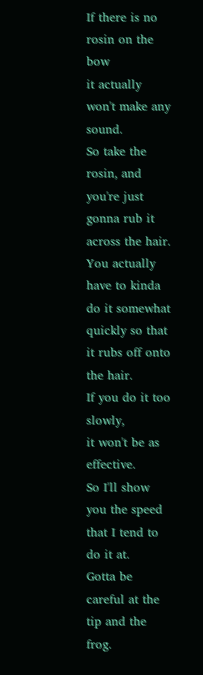If there is no rosin on the bow
it actually won't make any sound.
So take the rosin, and
you're just gonna rub it across the hair.
You actually have to kinda do it somewhat
quickly so that it rubs off onto the hair.
If you do it too slowly,
it won't be as effective.
So I'll show you the speed
that I tend to do it at.
Gotta be careful at the tip and the frog.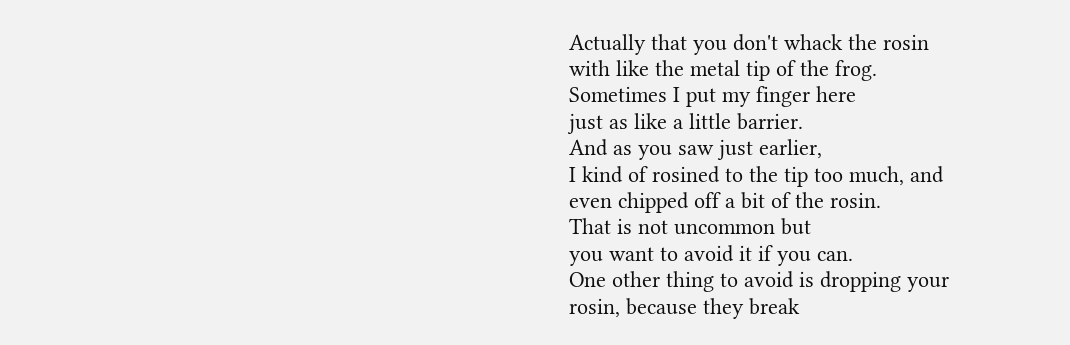Actually that you don't whack the rosin
with like the metal tip of the frog.
Sometimes I put my finger here
just as like a little barrier.
And as you saw just earlier,
I kind of rosined to the tip too much, and
even chipped off a bit of the rosin.
That is not uncommon but
you want to avoid it if you can.
One other thing to avoid is dropping your
rosin, because they break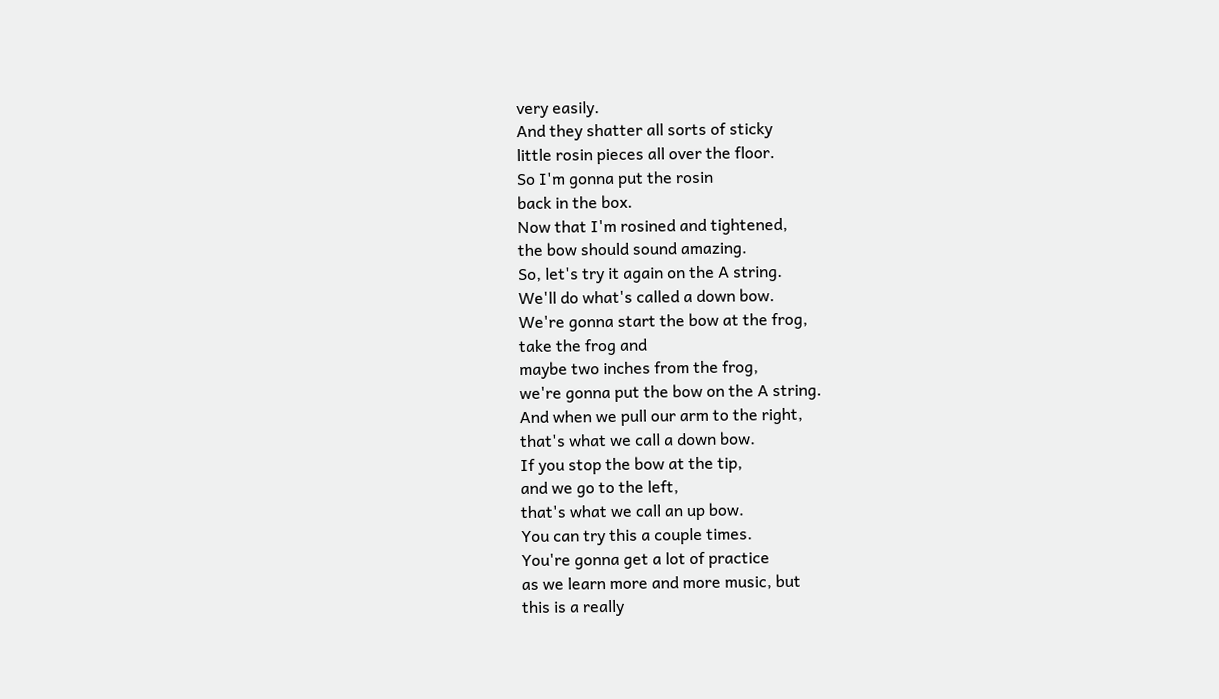very easily.
And they shatter all sorts of sticky
little rosin pieces all over the floor.
So I'm gonna put the rosin
back in the box.
Now that I'm rosined and tightened,
the bow should sound amazing.
So, let's try it again on the A string.
We'll do what's called a down bow.
We're gonna start the bow at the frog,
take the frog and
maybe two inches from the frog,
we're gonna put the bow on the A string.
And when we pull our arm to the right,
that's what we call a down bow.
If you stop the bow at the tip,
and we go to the left,
that's what we call an up bow.
You can try this a couple times.
You're gonna get a lot of practice
as we learn more and more music, but
this is a really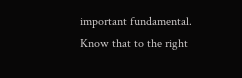important fundamental.
Know that to the right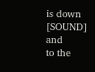is down [SOUND] and
to the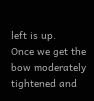left is up.
Once we get the bow moderately
tightened and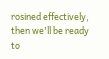rosined effectively,
then we'll be ready to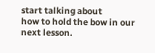start talking about
how to hold the bow in our next lesson.